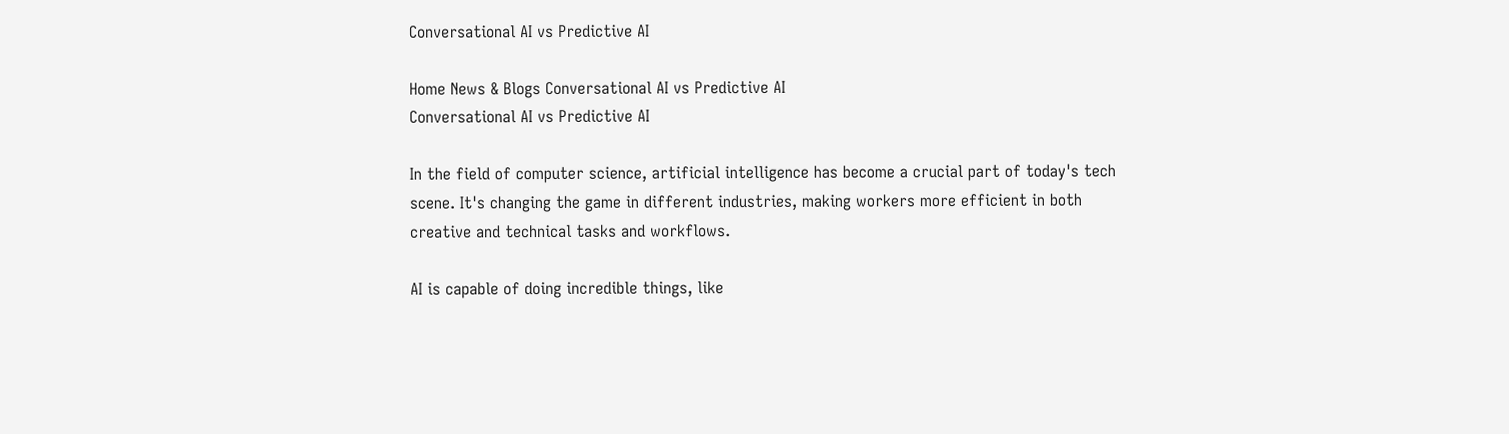Conversational AI vs Predictive AI

Home News & Blogs Conversational AI vs Predictive AI
Conversational AI vs Predictive AI

In the field of computer science, artificial intelligence has become a crucial part of today's tech scene. It's changing the game in different industries, making workers more efficient in both creative and technical tasks and workflows.

AI is capable of doing incredible things, like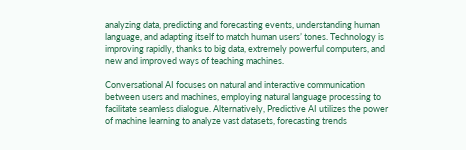analyzing data, predicting and forecasting events, understanding human language, and adapting itself to match human users’ tones. Technology is improving rapidly, thanks to big data, extremely powerful computers, and new and improved ways of teaching machines.

Conversational AI focuses on natural and interactive communication between users and machines, employing natural language processing to facilitate seamless dialogue. Alternatively, Predictive AI utilizes the power of machine learning to analyze vast datasets, forecasting trends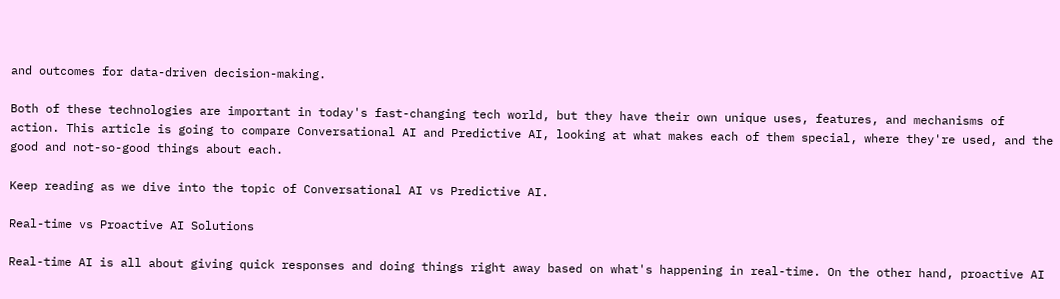and outcomes for data-driven decision-making.

Both of these technologies are important in today's fast-changing tech world, but they have their own unique uses, features, and mechanisms of action. This article is going to compare Conversational AI and Predictive AI, looking at what makes each of them special, where they're used, and the good and not-so-good things about each.

Keep reading as we dive into the topic of Conversational AI vs Predictive AI.

Real-time vs Proactive AI Solutions

Real-time AI is all about giving quick responses and doing things right away based on what's happening in real-time. On the other hand, proactive AI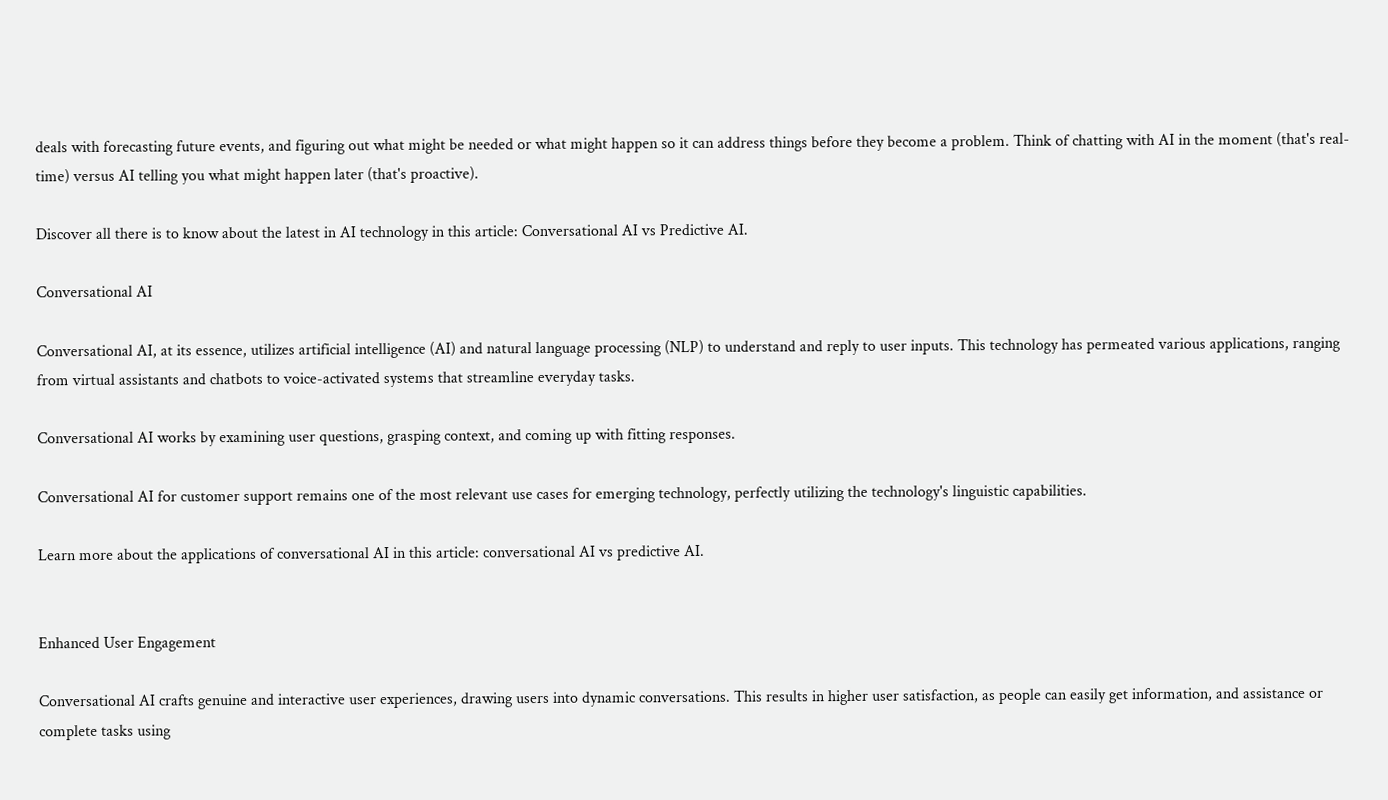deals with forecasting future events, and figuring out what might be needed or what might happen so it can address things before they become a problem. Think of chatting with AI in the moment (that's real-time) versus AI telling you what might happen later (that's proactive).

Discover all there is to know about the latest in AI technology in this article: Conversational AI vs Predictive AI.

Conversational AI

Conversational AI, at its essence, utilizes artificial intelligence (AI) and natural language processing (NLP) to understand and reply to user inputs. This technology has permeated various applications, ranging from virtual assistants and chatbots to voice-activated systems that streamline everyday tasks.

Conversational AI works by examining user questions, grasping context, and coming up with fitting responses.

Conversational AI for customer support remains one of the most relevant use cases for emerging technology, perfectly utilizing the technology's linguistic capabilities.

Learn more about the applications of conversational AI in this article: conversational AI vs predictive AI.


Enhanced User Engagement

Conversational AI crafts genuine and interactive user experiences, drawing users into dynamic conversations. This results in higher user satisfaction, as people can easily get information, and assistance or complete tasks using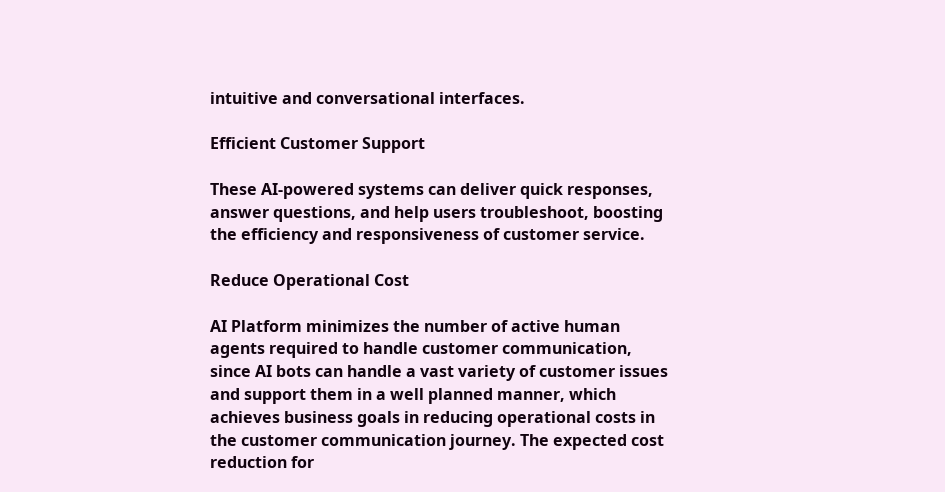intuitive and conversational interfaces.

Efficient Customer Support

These AI-powered systems can deliver quick responses, answer questions, and help users troubleshoot, boosting the efficiency and responsiveness of customer service.

Reduce Operational Cost

AI Platform minimizes the number of active human agents required to handle customer communication, since AI bots can handle a vast variety of customer issues and support them in a well planned manner, which achieves business goals in reducing operational costs in the customer communication journey. The expected cost reduction for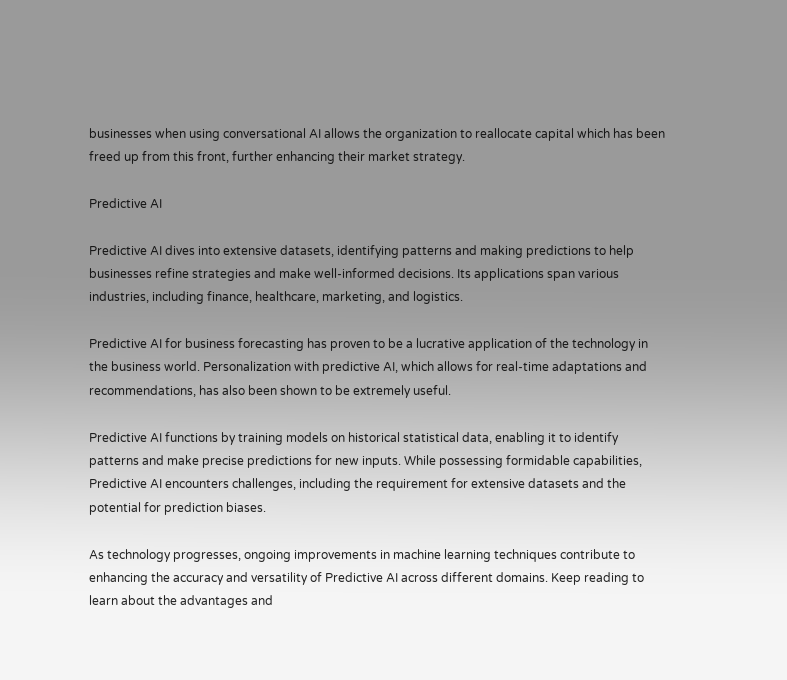businesses when using conversational AI allows the organization to reallocate capital which has been freed up from this front, further enhancing their market strategy.

Predictive AI

Predictive AI dives into extensive datasets, identifying patterns and making predictions to help businesses refine strategies and make well-informed decisions. Its applications span various industries, including finance, healthcare, marketing, and logistics.

Predictive AI for business forecasting has proven to be a lucrative application of the technology in the business world. Personalization with predictive AI, which allows for real-time adaptations and recommendations, has also been shown to be extremely useful.

Predictive AI functions by training models on historical statistical data, enabling it to identify patterns and make precise predictions for new inputs. While possessing formidable capabilities, Predictive AI encounters challenges, including the requirement for extensive datasets and the potential for prediction biases.

As technology progresses, ongoing improvements in machine learning techniques contribute to enhancing the accuracy and versatility of Predictive AI across different domains. Keep reading to learn about the advantages and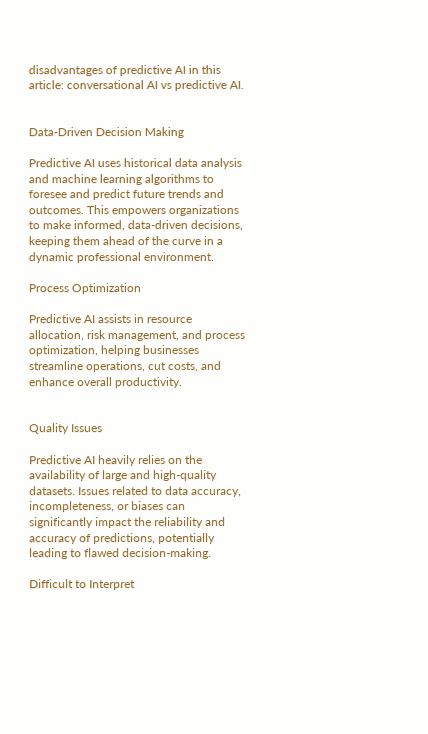disadvantages of predictive AI in this article: conversational AI vs predictive AI.


Data-Driven Decision Making

Predictive AI uses historical data analysis and machine learning algorithms to foresee and predict future trends and outcomes. This empowers organizations to make informed, data-driven decisions, keeping them ahead of the curve in a dynamic professional environment.

Process Optimization

Predictive AI assists in resource allocation, risk management, and process optimization, helping businesses streamline operations, cut costs, and enhance overall productivity.


Quality Issues

Predictive AI heavily relies on the availability of large and high-quality datasets. Issues related to data accuracy, incompleteness, or biases can significantly impact the reliability and accuracy of predictions, potentially leading to flawed decision-making.

Difficult to Interpret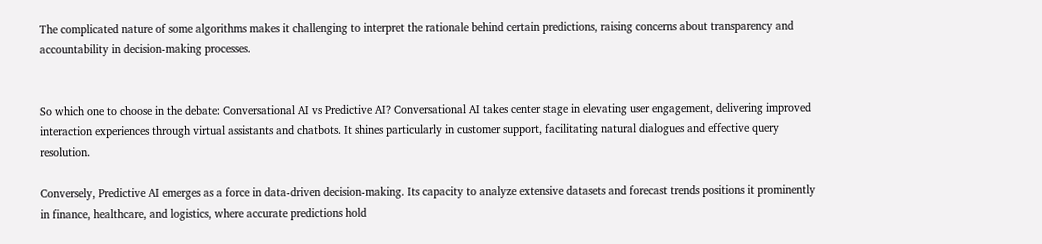The complicated nature of some algorithms makes it challenging to interpret the rationale behind certain predictions, raising concerns about transparency and accountability in decision-making processes.


So which one to choose in the debate: Conversational AI vs Predictive AI? Conversational AI takes center stage in elevating user engagement, delivering improved interaction experiences through virtual assistants and chatbots. It shines particularly in customer support, facilitating natural dialogues and effective query resolution.

Conversely, Predictive AI emerges as a force in data-driven decision-making. Its capacity to analyze extensive datasets and forecast trends positions it prominently in finance, healthcare, and logistics, where accurate predictions hold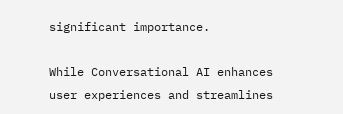significant importance.

While Conversational AI enhances user experiences and streamlines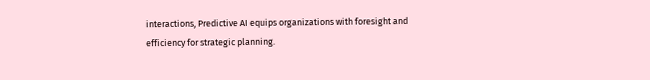interactions, Predictive AI equips organizations with foresight and efficiency for strategic planning.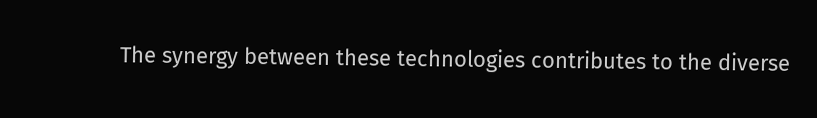The synergy between these technologies contributes to the diverse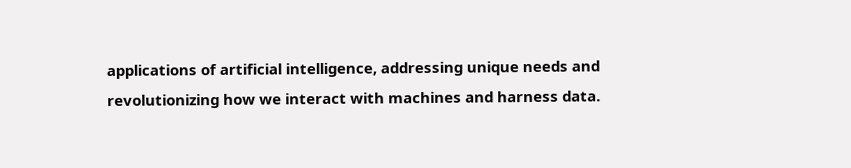applications of artificial intelligence, addressing unique needs and revolutionizing how we interact with machines and harness data.